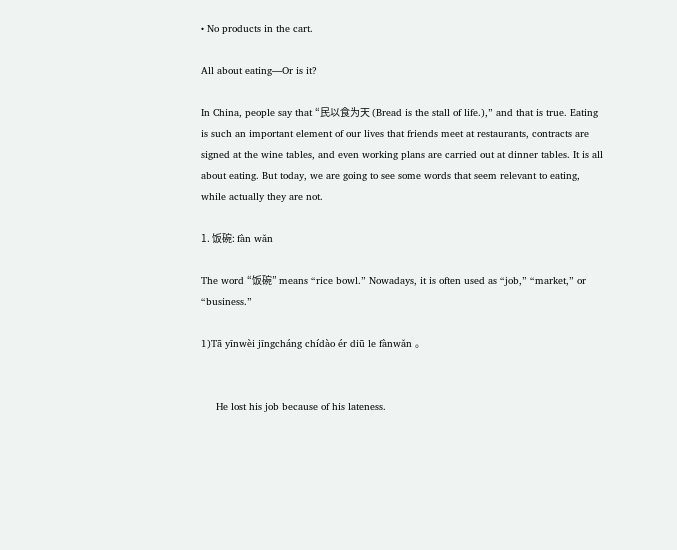• No products in the cart.

All about eating—Or is it?

In China, people say that “民以食为天 (Bread is the stall of life.),” and that is true. Eating is such an important element of our lives that friends meet at restaurants, contracts are signed at the wine tables, and even working plans are carried out at dinner tables. It is all about eating. But today, we are going to see some words that seem relevant to eating, while actually they are not.

1. 饭碗: fàn wǎn

The word “饭碗” means “rice bowl.” Nowadays, it is often used as “job,” “market,” or “business.”

1)Tā yīnwèi jīngcháng chídào ér diū le fànwǎn 。


     He lost his job because of his lateness.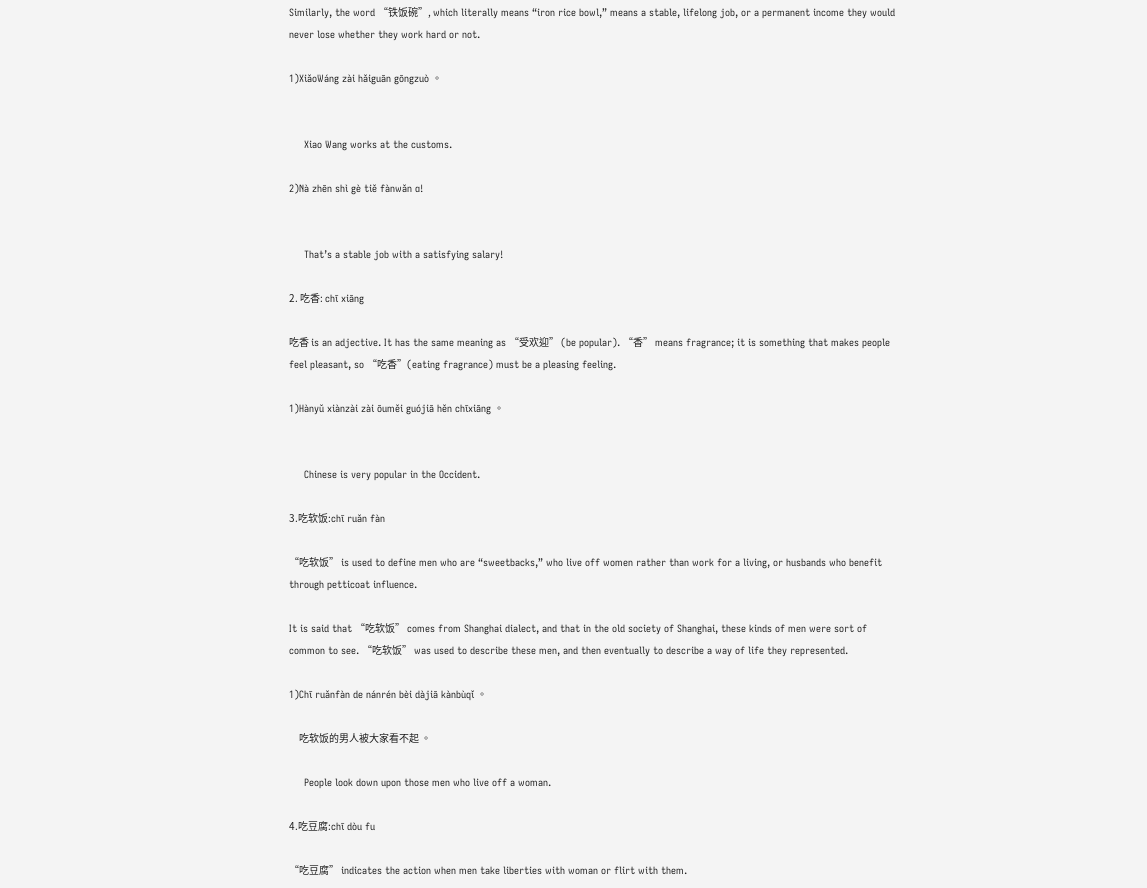Similarly, the word “铁饭碗”, which literally means “iron rice bowl,” means a stable, lifelong job, or a permanent income they would never lose whether they work hard or not.

1)XiǎoWáng zài hǎiguān gōngzuò 。


     Xiao Wang works at the customs.

2)Nà zhēn shì gè tiě fànwǎn ɑ!


     That’s a stable job with a satisfying salary!

2. 吃香: chī xiāng

吃香 is an adjective. It has the same meaning as “受欢迎” (be popular). “香” means fragrance; it is something that makes people feel pleasant, so “吃香”(eating fragrance) must be a pleasing feeling.

1)Hànyǔ xiànzài zài ōuměi guójiā hěn chīxiāng 。


     Chinese is very popular in the Occident.

3.吃软饭:chī ruǎn fàn

“吃软饭” is used to define men who are “sweetbacks,” who live off women rather than work for a living, or husbands who benefit through petticoat influence.

It is said that “吃软饭” comes from Shanghai dialect, and that in the old society of Shanghai, these kinds of men were sort of common to see. “吃软饭” was used to describe these men, and then eventually to describe a way of life they represented.

1)Chī ruǎnfàn de nánrén bèi dàjiā kànbùqǐ 。

     吃软饭的男人被大家看不起 。

     People look down upon those men who live off a woman.

4.吃豆腐:chī dòu fu

“吃豆腐” indicates the action when men take liberties with woman or flirt with them.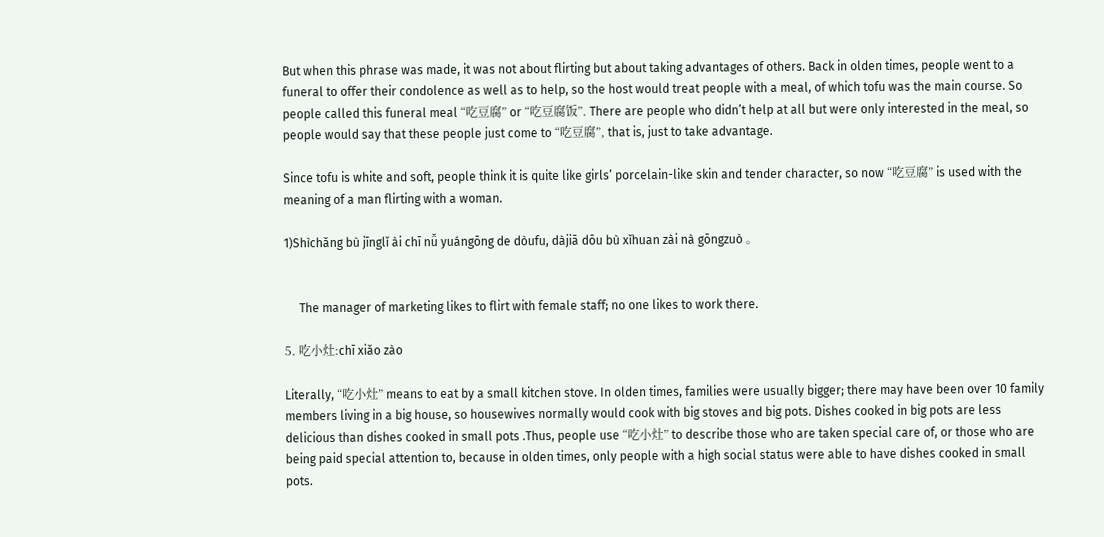But when this phrase was made, it was not about flirting but about taking advantages of others. Back in olden times, people went to a funeral to offer their condolence as well as to help, so the host would treat people with a meal, of which tofu was the main course. So people called this funeral meal “吃豆腐” or “吃豆腐饭”. There are people who didn’t help at all but were only interested in the meal, so people would say that these people just come to “吃豆腐”, that is, just to take advantage.

Since tofu is white and soft, people think it is quite like girls’ porcelain-like skin and tender character, so now “吃豆腐” is used with the meaning of a man flirting with a woman.

1)Shìchǎng bù jīnglǐ ài chī nǚ yuángōng de dòufu, dàjiā dōu bù xǐhuan zài nà gōngzuò 。


     The manager of marketing likes to flirt with female staff; no one likes to work there.

5. 吃小灶:chī xiǎo zào

Literally, “吃小灶” means to eat by a small kitchen stove. In olden times, families were usually bigger; there may have been over 10 family members living in a big house, so housewives normally would cook with big stoves and big pots. Dishes cooked in big pots are less delicious than dishes cooked in small pots .Thus, people use “吃小灶” to describe those who are taken special care of, or those who are being paid special attention to, because in olden times, only people with a high social status were able to have dishes cooked in small pots.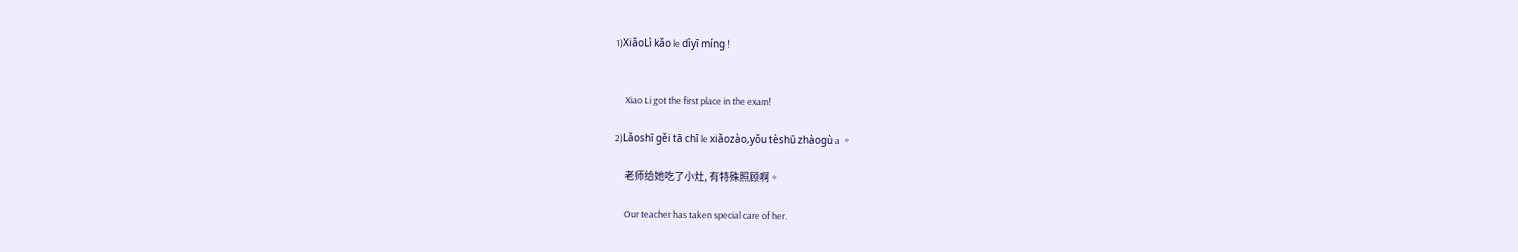1)XiǎoLì kǎo le dìyī míng !


     Xiao Li got the first place in the exam!

2)Lǎoshī gěi tā chī le xiǎozào,yǒu tèshū zhàogù a 。

     老师给她吃了小灶, 有特殊照顾啊。

     Our teacher has taken special care of her.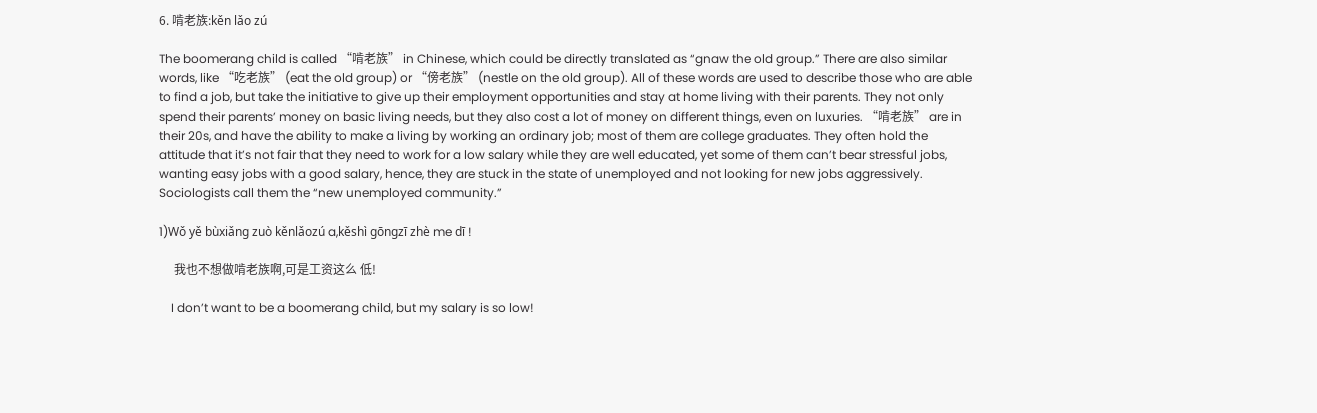6. 啃老族:kěn lǎo zú

The boomerang child is called “啃老族” in Chinese, which could be directly translated as “gnaw the old group.” There are also similar words, like “吃老族” (eat the old group) or “傍老族” (nestle on the old group). All of these words are used to describe those who are able to find a job, but take the initiative to give up their employment opportunities and stay at home living with their parents. They not only spend their parents’ money on basic living needs, but they also cost a lot of money on different things, even on luxuries. “啃老族” are in their 20s, and have the ability to make a living by working an ordinary job; most of them are college graduates. They often hold the attitude that it’s not fair that they need to work for a low salary while they are well educated, yet some of them can’t bear stressful jobs, wanting easy jobs with a good salary, hence, they are stuck in the state of unemployed and not looking for new jobs aggressively. Sociologists call them the “new unemployed community.”

1)Wǒ yě bùxiǎng zuò kěnlǎozú a,kěshì gōngzī zhè me dī !

     我也不想做啃老族啊,可是工资这么 低!

    I don’t want to be a boomerang child, but my salary is so low!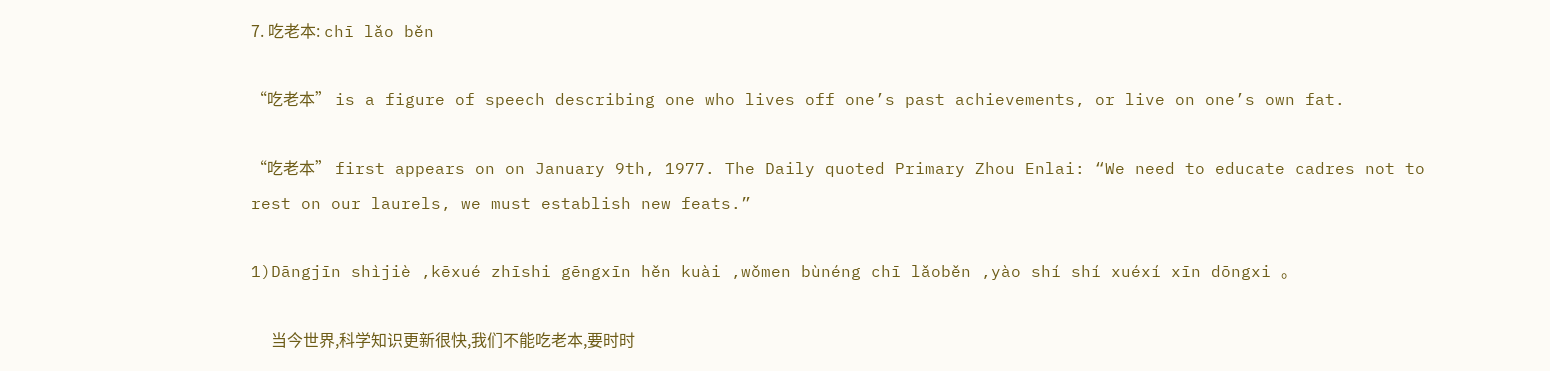7. 吃老本: chī lǎo běn

“吃老本” is a figure of speech describing one who lives off one’s past achievements, or live on one’s own fat.

“吃老本” first appears on on January 9th, 1977. The Daily quoted Primary Zhou Enlai: “We need to educate cadres not to rest on our laurels, we must establish new feats.”

1)Dāngjīn shìjiè ,kēxué zhīshi gēngxīn hěn kuài ,wǒmen bùnéng chī lǎoběn ,yào shí shí xuéxí xīn dōngxi 。

     当今世界,科学知识更新很快,我们不能吃老本,要时时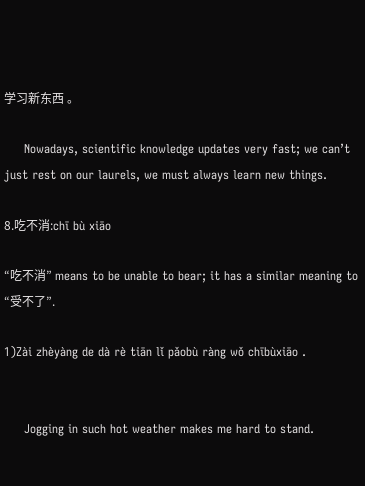学习新东西 。

     Nowadays, scientific knowledge updates very fast; we can’t just rest on our laurels, we must always learn new things.

8.吃不消:chī bù xiāo

“吃不消” means to be unable to bear; it has a similar meaning to “受不了”.

1)Zài zhèyàng de dà rè tiān lǐ pǎobù ràng wǒ chībùxiāo .


     Jogging in such hot weather makes me hard to stand.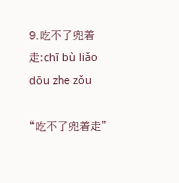9.吃不了兜着走:chī bù liǎo dōu zhe zǒu

“吃不了兜着走”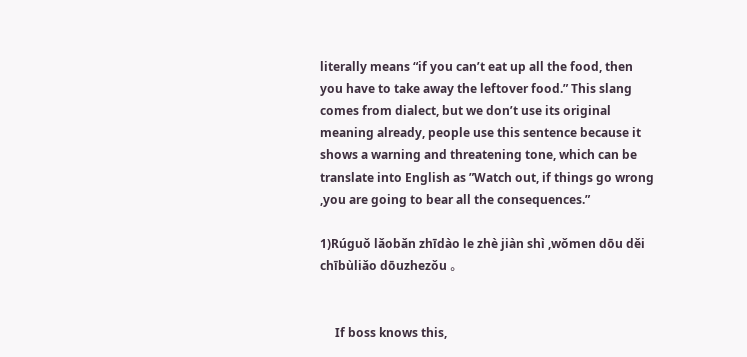literally means “if you can’t eat up all the food, then you have to take away the leftover food.” This slang comes from dialect, but we don’t use its original meaning already, people use this sentence because it shows a warning and threatening tone, which can be translate into English as ”Watch out, if things go wrong ,you are going to bear all the consequences.”

1)Rúguǒ lǎobǎn zhīdào le zhè jiàn shì ,wǒmen dōu děi chībùliǎo dōuzhezǒu 。


     If boss knows this,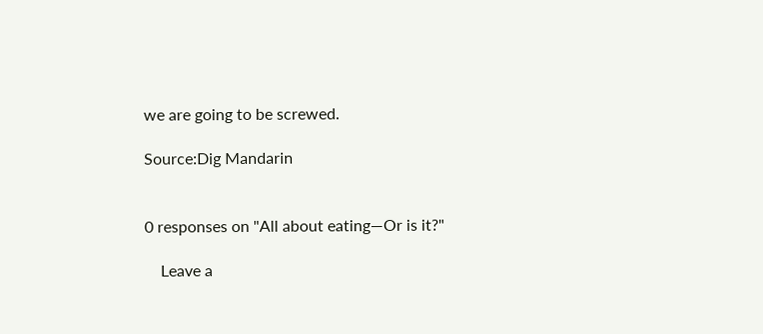we are going to be screwed.

Source:Dig Mandarin


0 responses on "All about eating—Or is it?"

    Leave a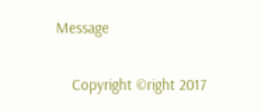Message

    Copyright ©right 2017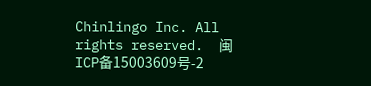Chinlingo Inc. All rights reserved.  闽ICP备15003609号-2